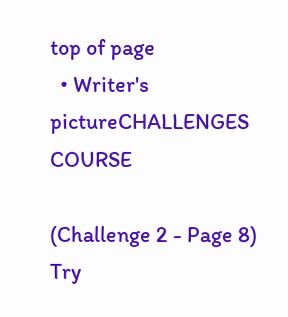top of page
  • Writer's pictureCHALLENGES COURSE

(Challenge 2 - Page 8) Try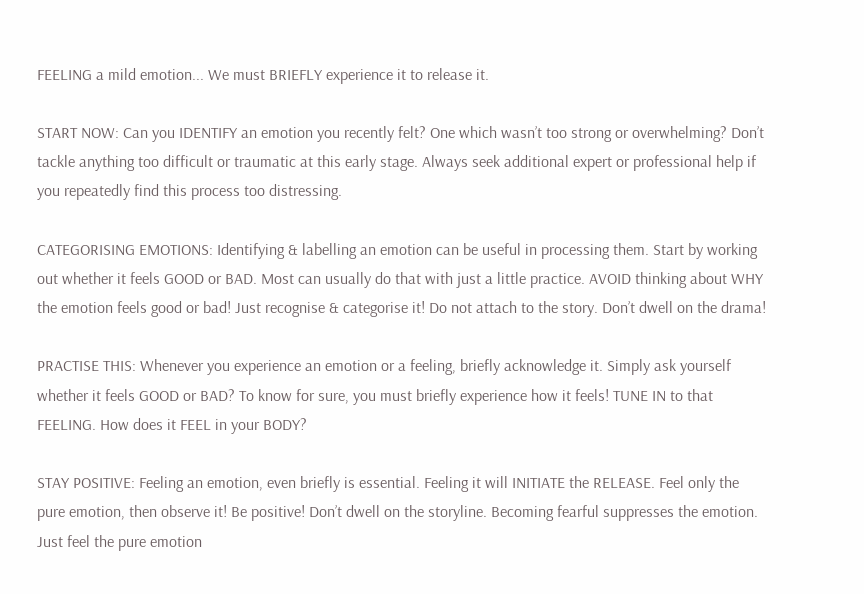FEELING a mild emotion... We must BRIEFLY experience it to release it.

START NOW: Can you IDENTIFY an emotion you recently felt? One which wasn’t too strong or overwhelming? Don’t tackle anything too difficult or traumatic at this early stage. Always seek additional expert or professional help if you repeatedly find this process too distressing.

CATEGORISING EMOTIONS: Identifying & labelling an emotion can be useful in processing them. Start by working out whether it feels GOOD or BAD. Most can usually do that with just a little practice. AVOID thinking about WHY the emotion feels good or bad! Just recognise & categorise it! Do not attach to the story. Don’t dwell on the drama!

PRACTISE THIS: Whenever you experience an emotion or a feeling, briefly acknowledge it. Simply ask yourself whether it feels GOOD or BAD? To know for sure, you must briefly experience how it feels! TUNE IN to that FEELING. How does it FEEL in your BODY?

STAY POSITIVE: Feeling an emotion, even briefly is essential. Feeling it will INITIATE the RELEASE. Feel only the pure emotion, then observe it! Be positive! Don’t dwell on the storyline. Becoming fearful suppresses the emotion. Just feel the pure emotion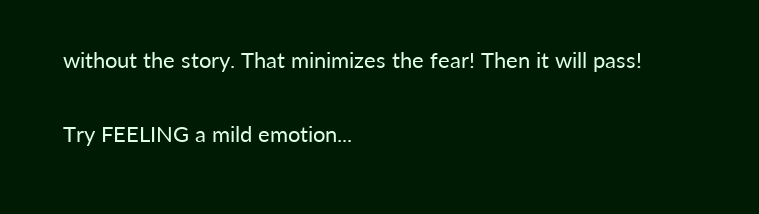without the story. That minimizes the fear! Then it will pass!

Try FEELING a mild emotion...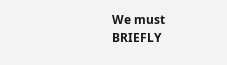We must BRIEFLY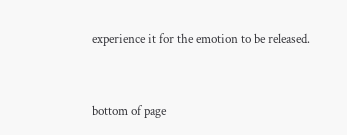experience it for the emotion to be released.


bottom of page